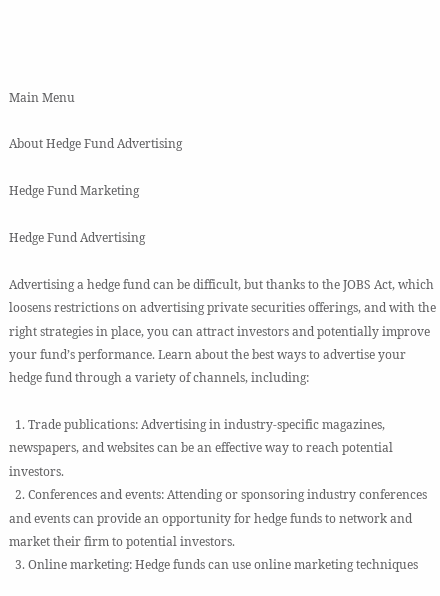Main Menu

About Hedge Fund Advertising

Hedge Fund Marketing

Hedge Fund Advertising

Advertising a hedge fund can be difficult, but thanks to the JOBS Act, which loosens restrictions on advertising private securities offerings, and with the right strategies in place, you can attract investors and potentially improve your fund’s performance. Learn about the best ways to advertise your hedge fund through a variety of channels, including:

  1. Trade publications: Advertising in industry-specific magazines, newspapers, and websites can be an effective way to reach potential investors.
  2. Conferences and events: Attending or sponsoring industry conferences and events can provide an opportunity for hedge funds to network and market their firm to potential investors.
  3. Online marketing: Hedge funds can use online marketing techniques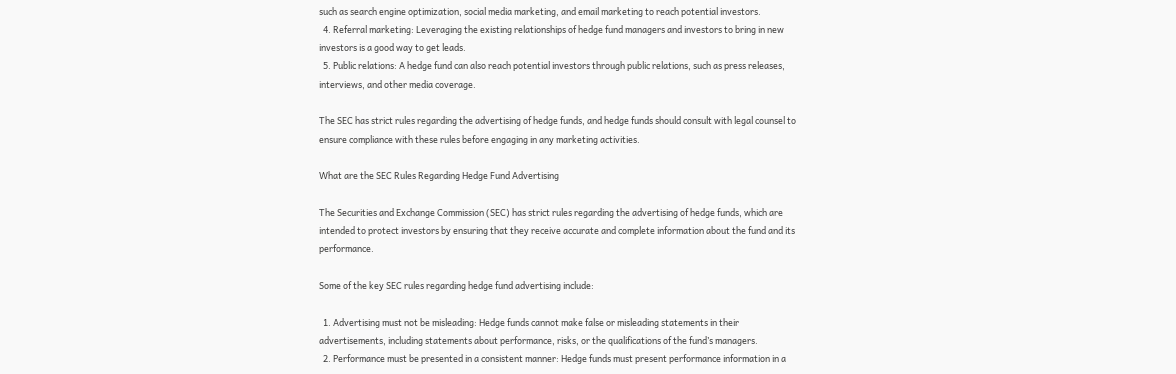such as search engine optimization, social media marketing, and email marketing to reach potential investors.
  4. Referral marketing: Leveraging the existing relationships of hedge fund managers and investors to bring in new investors is a good way to get leads.
  5. Public relations: A hedge fund can also reach potential investors through public relations, such as press releases, interviews, and other media coverage.

The SEC has strict rules regarding the advertising of hedge funds, and hedge funds should consult with legal counsel to ensure compliance with these rules before engaging in any marketing activities.

What are the SEC Rules Regarding Hedge Fund Advertising

The Securities and Exchange Commission (SEC) has strict rules regarding the advertising of hedge funds, which are intended to protect investors by ensuring that they receive accurate and complete information about the fund and its performance.

Some of the key SEC rules regarding hedge fund advertising include:

  1. Advertising must not be misleading: Hedge funds cannot make false or misleading statements in their advertisements, including statements about performance, risks, or the qualifications of the fund’s managers.
  2. Performance must be presented in a consistent manner: Hedge funds must present performance information in a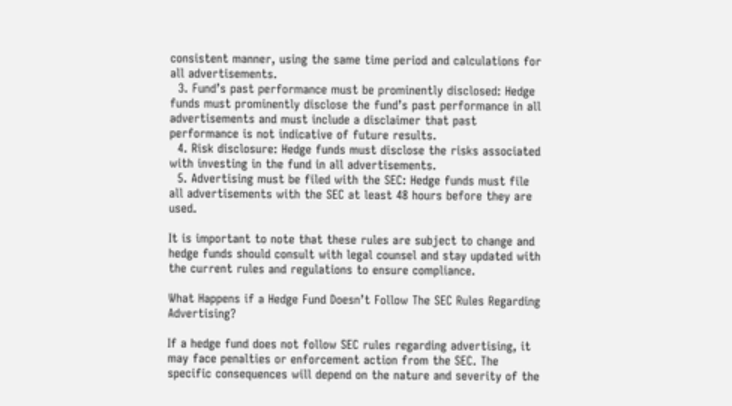consistent manner, using the same time period and calculations for all advertisements.
  3. Fund’s past performance must be prominently disclosed: Hedge funds must prominently disclose the fund’s past performance in all advertisements and must include a disclaimer that past performance is not indicative of future results.
  4. Risk disclosure: Hedge funds must disclose the risks associated with investing in the fund in all advertisements.
  5. Advertising must be filed with the SEC: Hedge funds must file all advertisements with the SEC at least 48 hours before they are used.

It is important to note that these rules are subject to change and hedge funds should consult with legal counsel and stay updated with the current rules and regulations to ensure compliance.

What Happens if a Hedge Fund Doesn’t Follow The SEC Rules Regarding Advertising?

If a hedge fund does not follow SEC rules regarding advertising, it may face penalties or enforcement action from the SEC. The specific consequences will depend on the nature and severity of the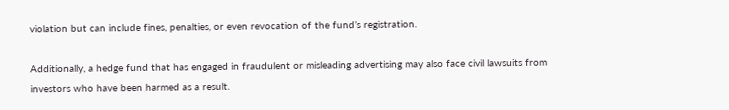violation but can include fines, penalties, or even revocation of the fund’s registration.

Additionally, a hedge fund that has engaged in fraudulent or misleading advertising may also face civil lawsuits from investors who have been harmed as a result.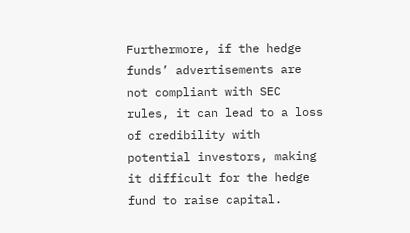Furthermore, if the hedge funds’ advertisements are not compliant with SEC rules, it can lead to a loss of credibility with potential investors, making it difficult for the hedge fund to raise capital.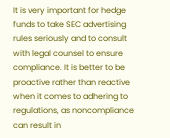It is very important for hedge funds to take SEC advertising rules seriously and to consult with legal counsel to ensure compliance. It is better to be proactive rather than reactive when it comes to adhering to regulations, as noncompliance can result in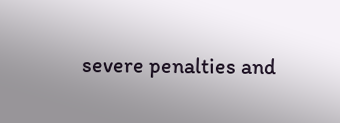severe penalties and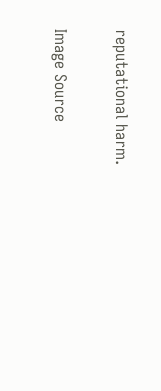reputational harm.

Image Source